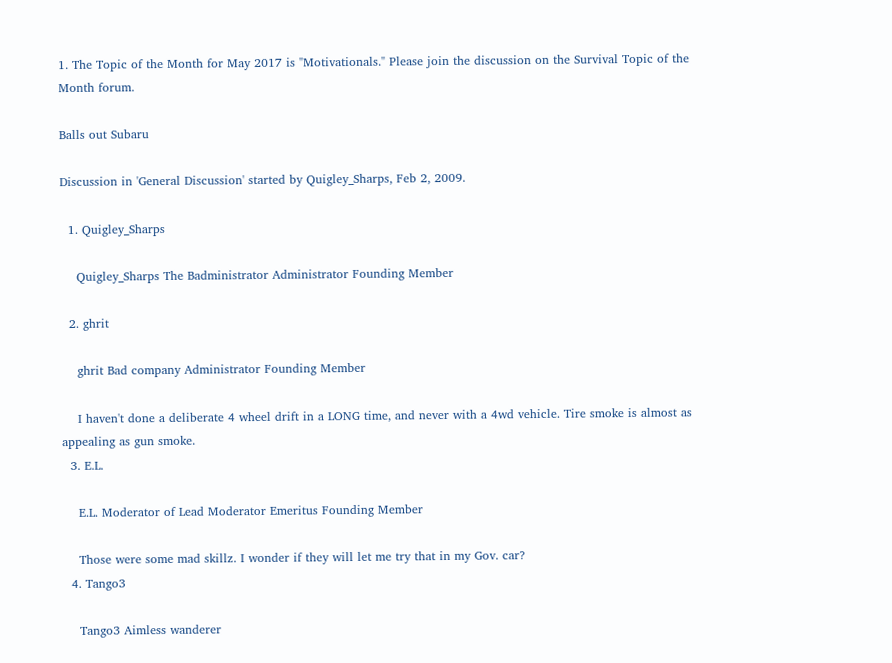1. The Topic of the Month for May 2017 is "Motivationals." Please join the discussion on the Survival Topic of the Month forum.

Balls out Subaru

Discussion in 'General Discussion' started by Quigley_Sharps, Feb 2, 2009.

  1. Quigley_Sharps

    Quigley_Sharps The Badministrator Administrator Founding Member

  2. ghrit

    ghrit Bad company Administrator Founding Member

    I haven't done a deliberate 4 wheel drift in a LONG time, and never with a 4wd vehicle. Tire smoke is almost as appealing as gun smoke.
  3. E.L.

    E.L. Moderator of Lead Moderator Emeritus Founding Member

    Those were some mad skillz. I wonder if they will let me try that in my Gov. car?
  4. Tango3

    Tango3 Aimless wanderer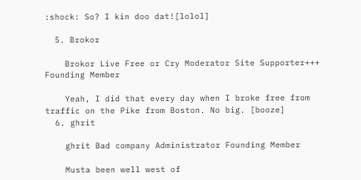:shock: So? I kin doo dat![lolol]

  5. Brokor

    Brokor Live Free or Cry Moderator Site Supporter+++ Founding Member

    Yeah, I did that every day when I broke free from traffic on the Pike from Boston. No big. [booze]
  6. ghrit

    ghrit Bad company Administrator Founding Member

    Musta been well west of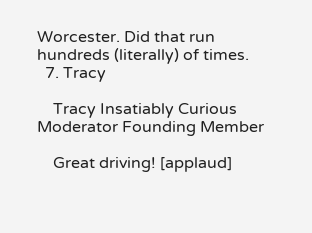Worcester. Did that run hundreds (literally) of times.
  7. Tracy

    Tracy Insatiably Curious Moderator Founding Member

    Great driving! [applaud]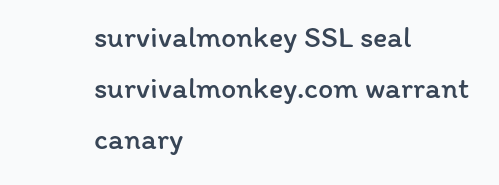survivalmonkey SSL seal        survivalmonkey.com warrant canary